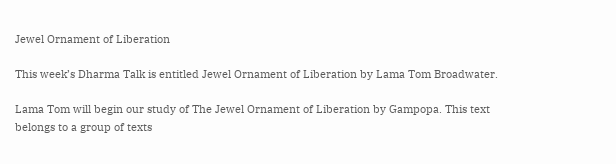Jewel Ornament of Liberation

This week’s Dharma Talk is entitled Jewel Ornament of Liberation by Lama Tom Broadwater.

Lama Tom will begin our study of The Jewel Ornament of Liberation by Gampopa. This text belongs to a group of texts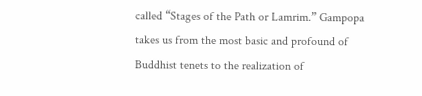called “Stages of the Path or Lamrim.” Gampopa takes us from the most basic and profound of Buddhist tenets to the realization of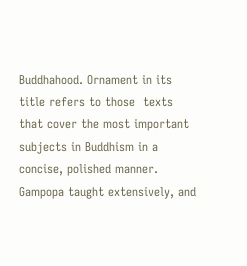Buddhahood. Ornament in its title refers to those  texts that cover the most important subjects in Buddhism in a concise, polished manner. Gampopa taught extensively, and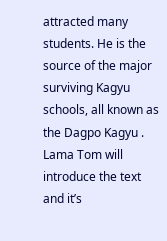attracted many students. He is the source of the major surviving Kagyu schools, all known as the Dagpo Kagyu . Lama Tom will introduce the text and it’s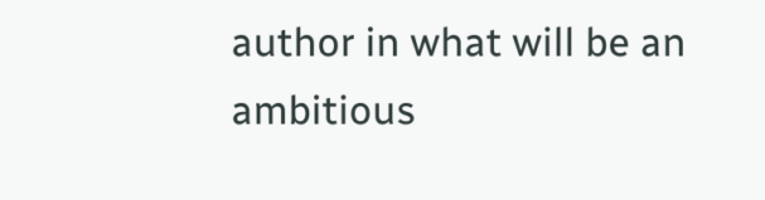author in what will be an ambitious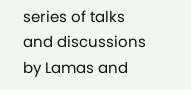series of talks and discussions by Lamas and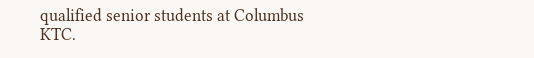qualified senior students at Columbus KTC.